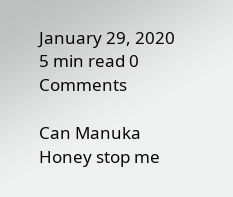January 29, 2020 5 min read 0 Comments

Can Manuka Honey stop me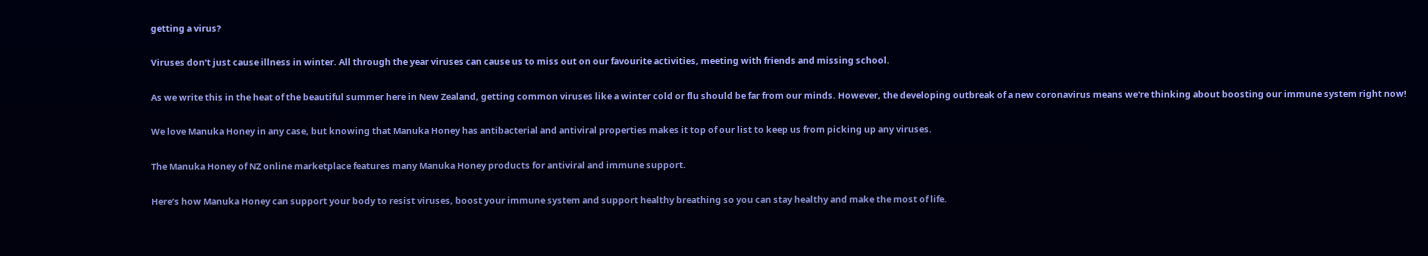getting a virus?

Viruses don’t just cause illness in winter. All through the year viruses can cause us to miss out on our favourite activities, meeting with friends and missing school.

As we write this in the heat of the beautiful summer here in New Zealand, getting common viruses like a winter cold or flu should be far from our minds. However, the developing outbreak of a new coronavirus means we're thinking about boosting our immune system right now!

We love Manuka Honey in any case, but knowing that Manuka Honey has antibacterial and antiviral properties makes it top of our list to keep us from picking up any viruses.

The Manuka Honey of NZ online marketplace features many Manuka Honey products for antiviral and immune support.

Here’s how Manuka Honey can support your body to resist viruses, boost your immune system and support healthy breathing so you can stay healthy and make the most of life.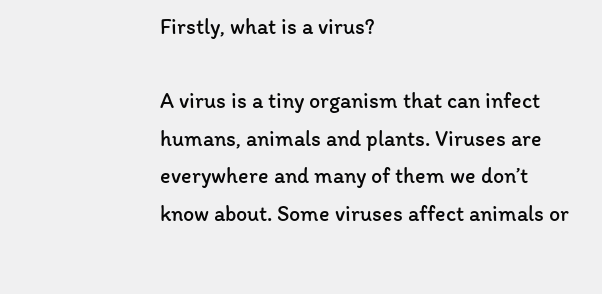Firstly, what is a virus?

A virus is a tiny organism that can infect humans, animals and plants. Viruses are everywhere and many of them we don’t know about. Some viruses affect animals or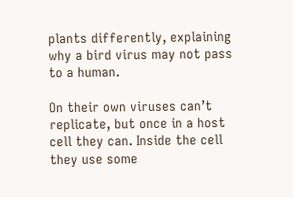plants differently, explaining why a bird virus may not pass to a human.

On their own viruses can’t replicate, but once in a host cell they can. Inside the cell they use some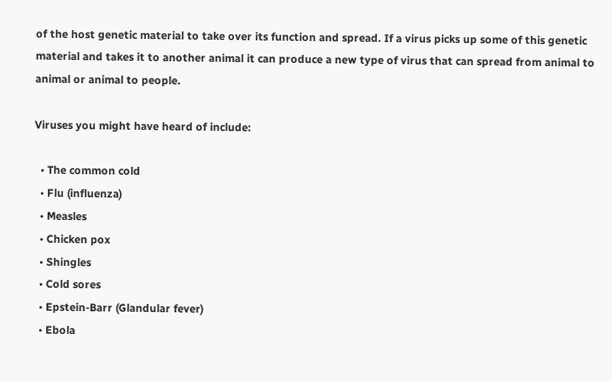of the host genetic material to take over its function and spread. If a virus picks up some of this genetic material and takes it to another animal it can produce a new type of virus that can spread from animal to animal or animal to people.

Viruses you might have heard of include:

  • The common cold
  • Flu (influenza)
  • Measles
  • Chicken pox
  • Shingles
  • Cold sores
  • Epstein-Barr (Glandular fever)
  • Ebola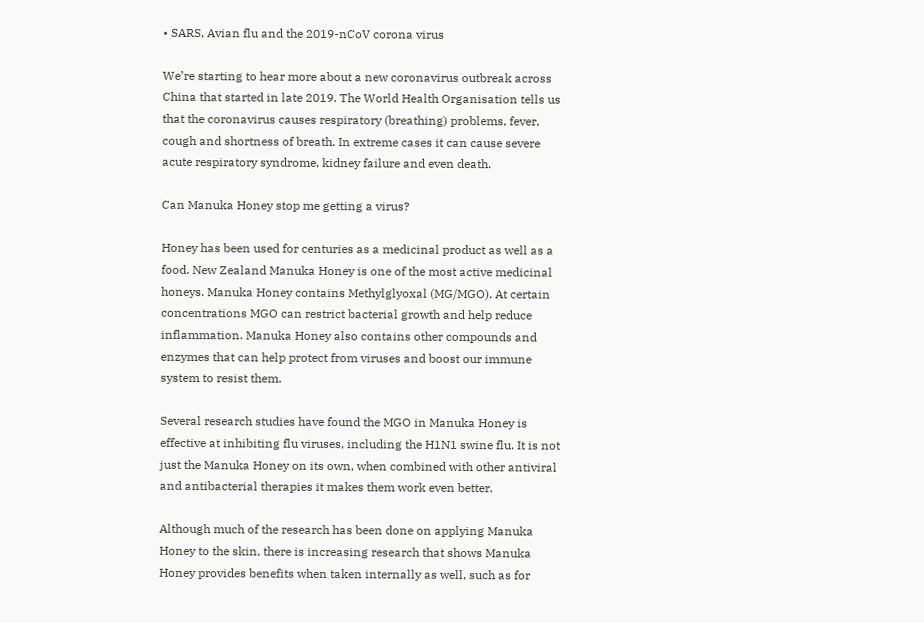• SARS, Avian flu and the 2019-nCoV corona virus

We’re starting to hear more about a new coronavirus outbreak across China that started in late 2019. The World Health Organisation tells us that the coronavirus causes respiratory (breathing) problems, fever, cough and shortness of breath. In extreme cases it can cause severe acute respiratory syndrome, kidney failure and even death.

Can Manuka Honey stop me getting a virus?

Honey has been used for centuries as a medicinal product as well as a food. New Zealand Manuka Honey is one of the most active medicinal honeys. Manuka Honey contains Methylglyoxal (MG/MGO). At certain concentrations MGO can restrict bacterial growth and help reduce inflammation. Manuka Honey also contains other compounds and enzymes that can help protect from viruses and boost our immune system to resist them.

Several research studies have found the MGO in Manuka Honey is effective at inhibiting flu viruses, including the H1N1 swine flu. It is not just the Manuka Honey on its own, when combined with other antiviral and antibacterial therapies it makes them work even better.

Although much of the research has been done on applying Manuka Honey to the skin, there is increasing research that shows Manuka Honey provides benefits when taken internally as well, such as for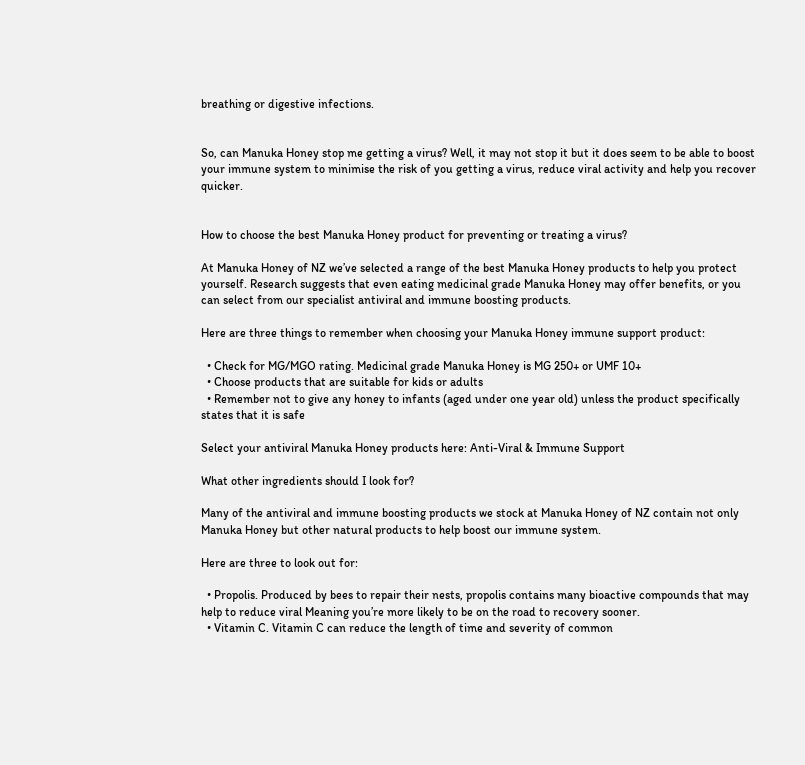breathing or digestive infections.


So, can Manuka Honey stop me getting a virus? Well, it may not stop it but it does seem to be able to boost your immune system to minimise the risk of you getting a virus, reduce viral activity and help you recover quicker.


How to choose the best Manuka Honey product for preventing or treating a virus?

At Manuka Honey of NZ we’ve selected a range of the best Manuka Honey products to help you protect yourself. Research suggests that even eating medicinal grade Manuka Honey may offer benefits, or you can select from our specialist antiviral and immune boosting products.

Here are three things to remember when choosing your Manuka Honey immune support product:

  • Check for MG/MGO rating. Medicinal grade Manuka Honey is MG 250+ or UMF 10+
  • Choose products that are suitable for kids or adults
  • Remember not to give any honey to infants (aged under one year old) unless the product specifically states that it is safe

Select your antiviral Manuka Honey products here: Anti-Viral & Immune Support

What other ingredients should I look for?

Many of the antiviral and immune boosting products we stock at Manuka Honey of NZ contain not only Manuka Honey but other natural products to help boost our immune system.

Here are three to look out for:

  • Propolis. Produced by bees to repair their nests, propolis contains many bioactive compounds that may help to reduce viral Meaning you’re more likely to be on the road to recovery sooner.
  • Vitamin C. Vitamin C can reduce the length of time and severity of common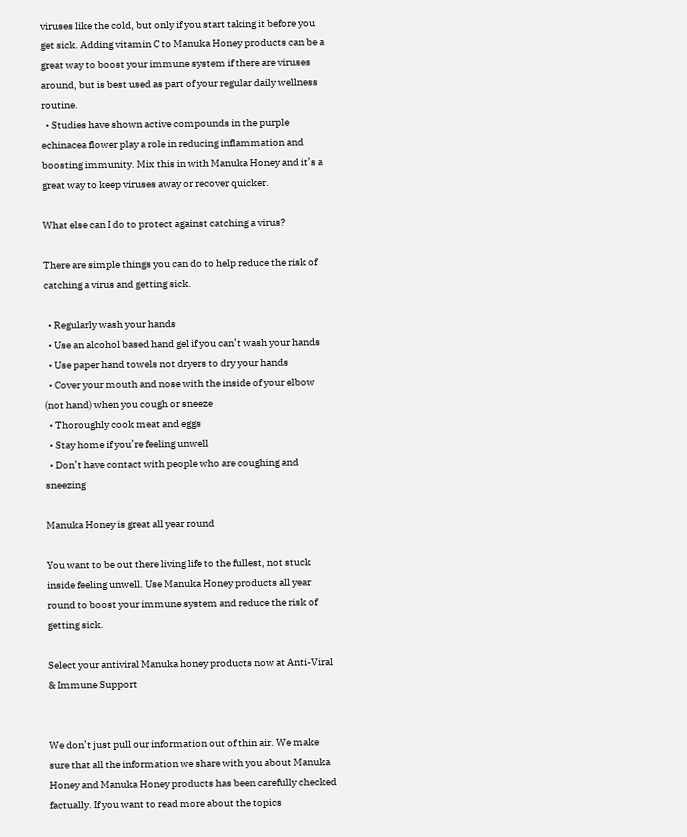viruses like the cold, but only if you start taking it before you get sick. Adding vitamin C to Manuka Honey products can be a great way to boost your immune system if there are viruses around, but is best used as part of your regular daily wellness routine.
  • Studies have shown active compounds in the purple echinacea flower play a role in reducing inflammation and boosting immunity. Mix this in with Manuka Honey and it’s a great way to keep viruses away or recover quicker.

What else can I do to protect against catching a virus?

There are simple things you can do to help reduce the risk of catching a virus and getting sick.

  • Regularly wash your hands
  • Use an alcohol based hand gel if you can’t wash your hands
  • Use paper hand towels not dryers to dry your hands
  • Cover your mouth and nose with the inside of your elbow (not hand) when you cough or sneeze
  • Thoroughly cook meat and eggs
  • Stay home if you’re feeling unwell
  • Don’t have contact with people who are coughing and sneezing

Manuka Honey is great all year round

You want to be out there living life to the fullest, not stuck inside feeling unwell. Use Manuka Honey products all year round to boost your immune system and reduce the risk of getting sick.

Select your antiviral Manuka honey products now at Anti-Viral & Immune Support


We don’t just pull our information out of thin air. We make sure that all the information we share with you about Manuka Honey and Manuka Honey products has been carefully checked factually. If you want to read more about the topics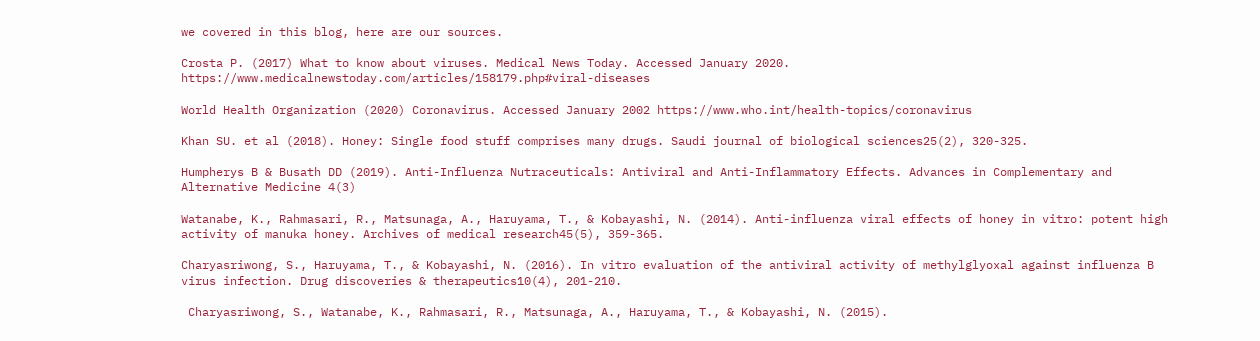we covered in this blog, here are our sources.

Crosta P. (2017) What to know about viruses. Medical News Today. Accessed January 2020. https://www.medicalnewstoday.com/articles/158179.php#viral-diseases

World Health Organization (2020) Coronavirus. Accessed January 2002 https://www.who.int/health-topics/coronavirus

Khan SU. et al (2018). Honey: Single food stuff comprises many drugs. Saudi journal of biological sciences25(2), 320-325.

Humpherys B & Busath DD (2019). Anti-Influenza Nutraceuticals: Antiviral and Anti-Inflammatory Effects. Advances in Complementary and Alternative Medicine 4(3)

Watanabe, K., Rahmasari, R., Matsunaga, A., Haruyama, T., & Kobayashi, N. (2014). Anti-influenza viral effects of honey in vitro: potent high activity of manuka honey. Archives of medical research45(5), 359-365.

Charyasriwong, S., Haruyama, T., & Kobayashi, N. (2016). In vitro evaluation of the antiviral activity of methylglyoxal against influenza B virus infection. Drug discoveries & therapeutics10(4), 201-210.

 Charyasriwong, S., Watanabe, K., Rahmasari, R., Matsunaga, A., Haruyama, T., & Kobayashi, N. (2015).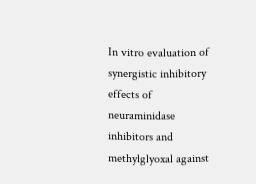In vitro evaluation of synergistic inhibitory effects of neuraminidase inhibitors and methylglyoxal against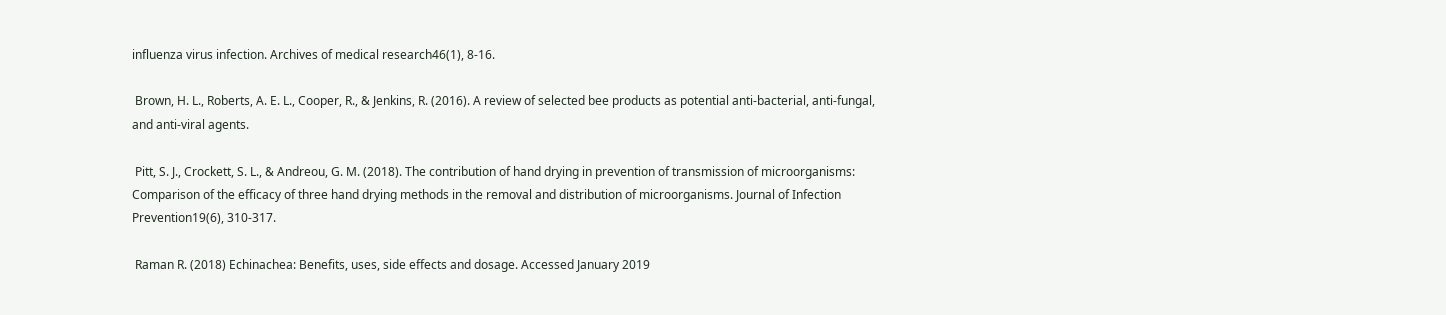influenza virus infection. Archives of medical research46(1), 8-16.

 Brown, H. L., Roberts, A. E. L., Cooper, R., & Jenkins, R. (2016). A review of selected bee products as potential anti-bacterial, anti-fungal, and anti-viral agents.

 Pitt, S. J., Crockett, S. L., & Andreou, G. M. (2018). The contribution of hand drying in prevention of transmission of microorganisms: Comparison of the efficacy of three hand drying methods in the removal and distribution of microorganisms. Journal of Infection Prevention19(6), 310-317.

 Raman R. (2018) Echinachea: Benefits, uses, side effects and dosage. Accessed January 2019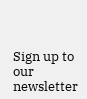Sign up to our newsletter